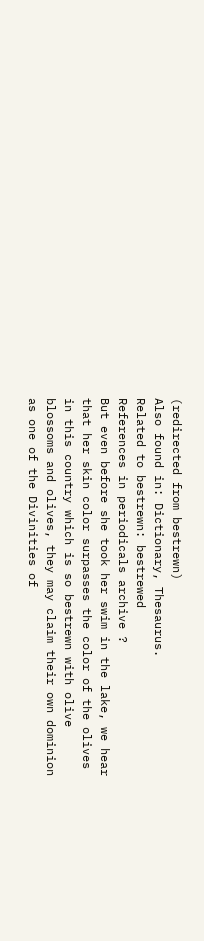(redirected from bestrewn)
Also found in: Dictionary, Thesaurus.
Related to bestrewn: bestrewed
References in periodicals archive ?
But even before she took her swim in the lake, we hear that her skin color surpasses the color of the olives in this country which is so bestrewn with olive blossoms and olives, they may claim their own dominion as one of the Divinities of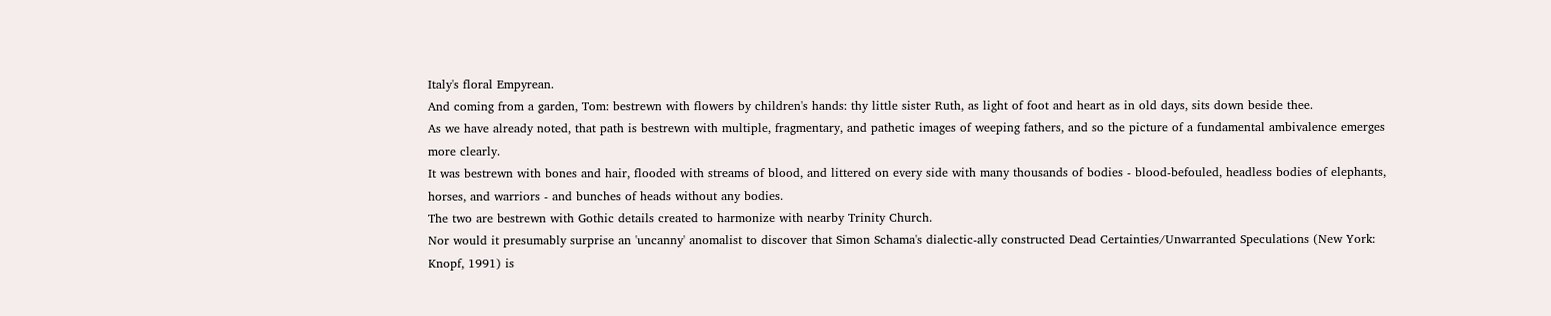Italy's floral Empyrean.
And coming from a garden, Tom: bestrewn with flowers by children's hands: thy little sister Ruth, as light of foot and heart as in old days, sits down beside thee.
As we have already noted, that path is bestrewn with multiple, fragmentary, and pathetic images of weeping fathers, and so the picture of a fundamental ambivalence emerges more clearly.
It was bestrewn with bones and hair, flooded with streams of blood, and littered on every side with many thousands of bodies - blood-befouled, headless bodies of elephants, horses, and warriors - and bunches of heads without any bodies.
The two are bestrewn with Gothic details created to harmonize with nearby Trinity Church.
Nor would it presumably surprise an 'uncanny' anomalist to discover that Simon Schama's dialectic-ally constructed Dead Certainties/Unwarranted Speculations (New York: Knopf, 1991) is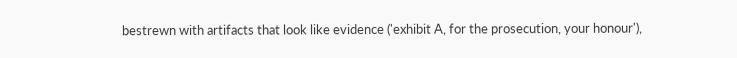bestrewn with artifacts that look like evidence ('exhibit A, for the prosecution, your honour'),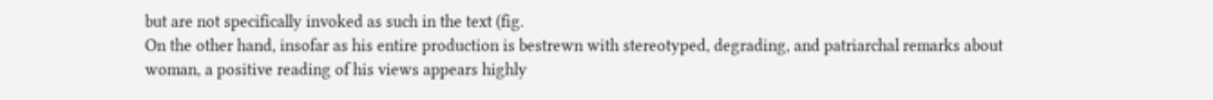but are not specifically invoked as such in the text (fig.
On the other hand, insofar as his entire production is bestrewn with stereotyped, degrading, and patriarchal remarks about woman, a positive reading of his views appears highly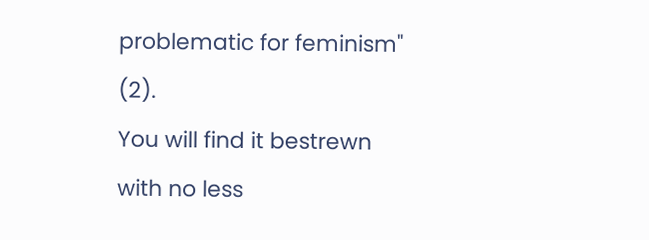problematic for feminism" (2).
You will find it bestrewn with no less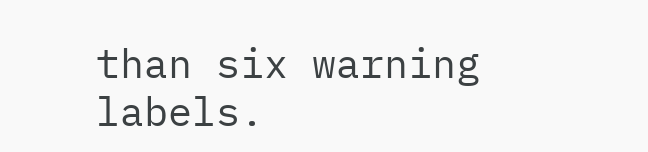than six warning labels.